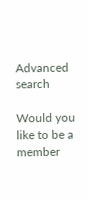Advanced search

Would you like to be a member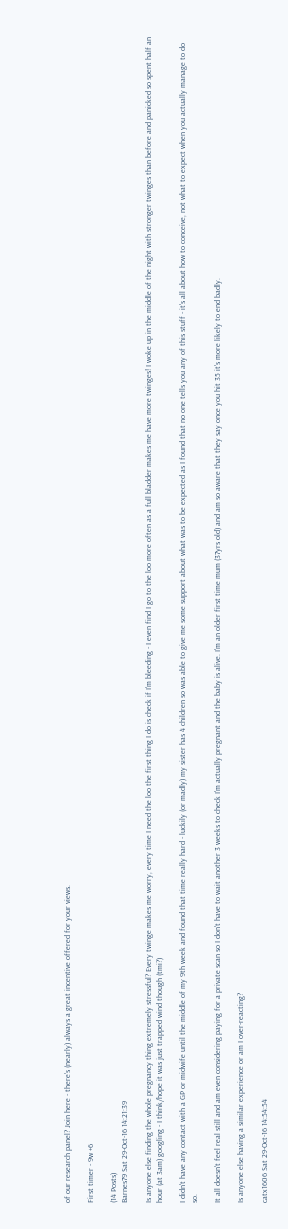of our research panel? Join here - there's (nearly) always a great incentive offered for your views.

First timer - 9w +6

(14 Posts)
Barnes79 Sat 29-Oct-16 14:21:39

Is anyone else finding the whole pregnancy thing extremely stressful? Every twinge makes me worry, every time I need the loo the first thing I do is check if I'm bleeding - I even find I go to the loo more often as a full bladder makes me have more twinges! I woke up in the middle of the night with stronger twinges than before and panicked so spent half an hour (at 3am) googling - I think/hope it was just trapped wind though (tmi?)

I didn't have any contact with a GP or midwife until the middle of my 9th week and found that time really hard - luckily (or madly) my sister has 4 children so was able to give me some support about what was to be expected as I found that no one tells you any of this stuff - it's all about how to conceive, not what to expect when you actually manage to do so.

It all doesn't feel real still and am even considering paying for a private scan so I don't have to wait another 3 weeks to check I'm actually pregnant and the baby is alive. I'm an older first time mum (37yrs old) and am so aware that they say once you hit 35 it's more likely to end badly.

Is anyone else having a similar experience or am I over-reacting?

catx1606 Sat 29-Oct-16 14:54:54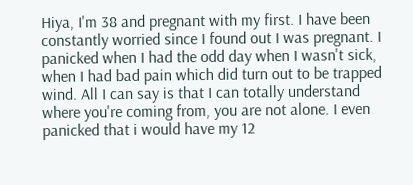Hiya, I'm 38 and pregnant with my first. I have been constantly worried since I found out I was pregnant. I panicked when I had the odd day when I wasn't sick, when I had bad pain which did turn out to be trapped wind. All I can say is that I can totally understand where you're coming from, you are not alone. I even panicked that i would have my 12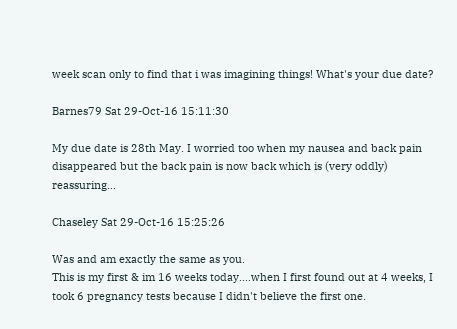week scan only to find that i was imagining things! What's your due date?

Barnes79 Sat 29-Oct-16 15:11:30

My due date is 28th May. I worried too when my nausea and back pain disappeared but the back pain is now back which is (very oddly) reassuring...

Chaseley Sat 29-Oct-16 15:25:26

Was and am exactly the same as you.
This is my first & im 16 weeks today....when I first found out at 4 weeks, I took 6 pregnancy tests because I didn't believe the first one.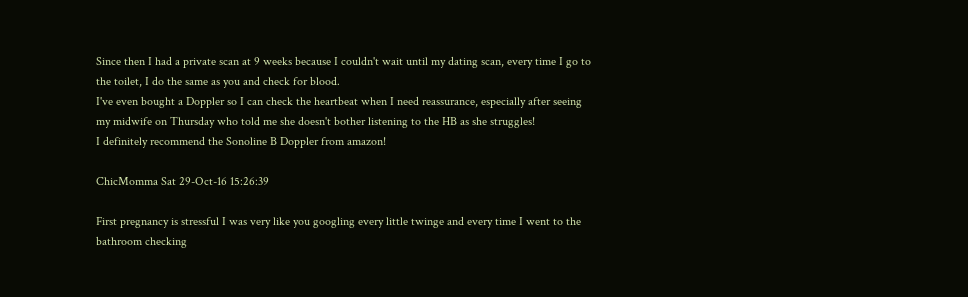Since then I had a private scan at 9 weeks because I couldn't wait until my dating scan, every time I go to the toilet, I do the same as you and check for blood.
I've even bought a Doppler so I can check the heartbeat when I need reassurance, especially after seeing my midwife on Thursday who told me she doesn't bother listening to the HB as she struggles!
I definitely recommend the Sonoline B Doppler from amazon!

ChicMomma Sat 29-Oct-16 15:26:39

First pregnancy is stressful I was very like you googling every little twinge and every time I went to the bathroom checking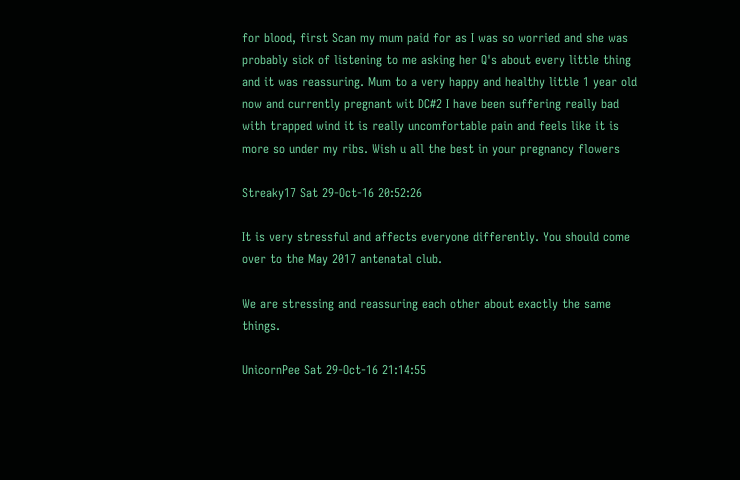for blood, first Scan my mum paid for as I was so worried and she was probably sick of listening to me asking her Q's about every little thing and it was reassuring. Mum to a very happy and healthy little 1 year old now and currently pregnant wit DC#2 I have been suffering really bad with trapped wind it is really uncomfortable pain and feels like it is more so under my ribs. Wish u all the best in your pregnancy flowers

Streaky17 Sat 29-Oct-16 20:52:26

It is very stressful and affects everyone differently. You should come over to the May 2017 antenatal club.

We are stressing and reassuring each other about exactly the same things.

UnicornPee Sat 29-Oct-16 21:14:55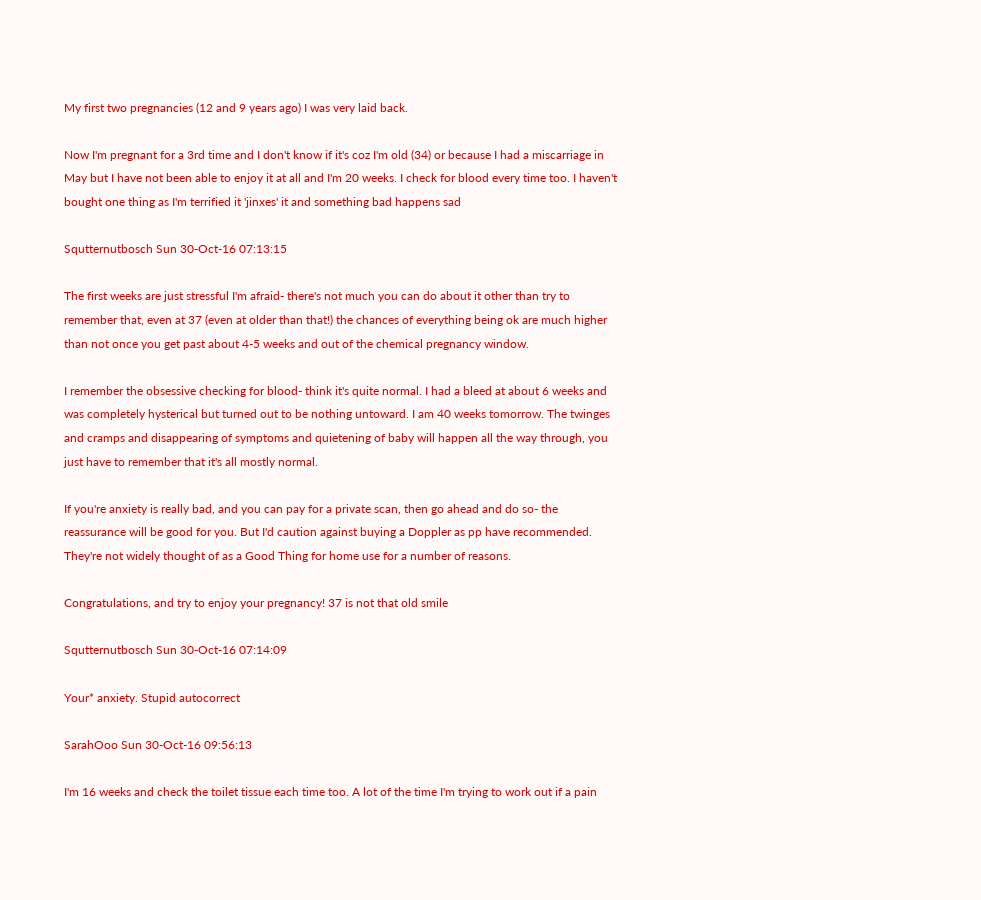My first two pregnancies (12 and 9 years ago) I was very laid back.

Now I'm pregnant for a 3rd time and I don't know if it's coz I'm old (34) or because I had a miscarriage in May but I have not been able to enjoy it at all and I'm 20 weeks. I check for blood every time too. I haven't bought one thing as I'm terrified it 'jinxes' it and something bad happens sad

Squtternutbosch Sun 30-Oct-16 07:13:15

The first weeks are just stressful I'm afraid- there's not much you can do about it other than try to remember that, even at 37 (even at older than that!) the chances of everything being ok are much higher than not once you get past about 4-5 weeks and out of the chemical pregnancy window.

I remember the obsessive checking for blood- think it's quite normal. I had a bleed at about 6 weeks and was completely hysterical but turned out to be nothing untoward. I am 40 weeks tomorrow. The twinges and cramps and disappearing of symptoms and quietening of baby will happen all the way through, you just have to remember that it's all mostly normal.

If you're anxiety is really bad, and you can pay for a private scan, then go ahead and do so- the reassurance will be good for you. But I'd caution against buying a Doppler as pp have recommended. They're not widely thought of as a Good Thing for home use for a number of reasons.

Congratulations, and try to enjoy your pregnancy! 37 is not that old smile

Squtternutbosch Sun 30-Oct-16 07:14:09

Your* anxiety. Stupid autocorrect

SarahOoo Sun 30-Oct-16 09:56:13

I'm 16 weeks and check the toilet tissue each time too. A lot of the time I'm trying to work out if a pain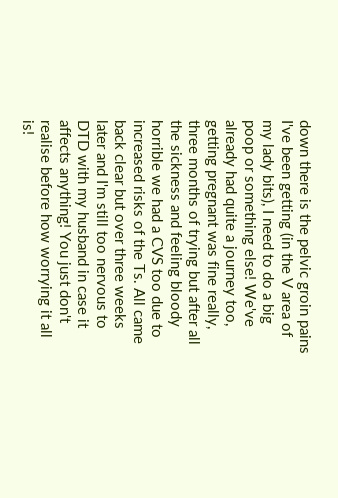down there is the pelvic groin pains I've been getting (in the V area of my lady bits), I need to do a big poop or something else! We've already had quite a journey too, getting pregnant was fine really, three months of trying but after all the sickness and feeling bloody horrible we had a CVS too due to increased risks of the Ts. All came back clear but over three weeks later and I'm still too nervous to DTD with my husband in case it affects anything! You just don't realise before how worrying it all is!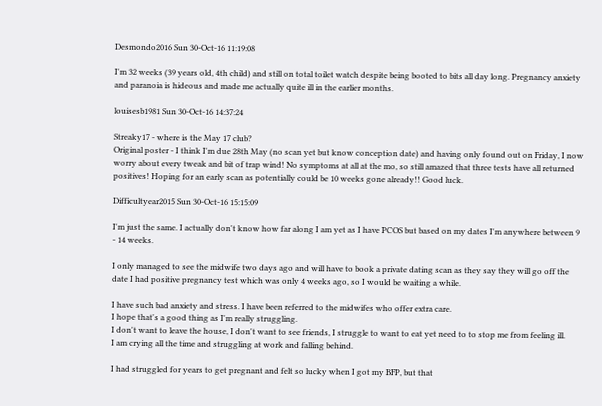Desmondo2016 Sun 30-Oct-16 11:19:08

I'm 32 weeks (39 years old, 4th child) and still on total toilet watch despite being booted to bits all day long. Pregnancy anxiety and paranoia is hideous and made me actually quite ill in the earlier months.

louisesb1981 Sun 30-Oct-16 14:37:24

Streaky17 - where is the May 17 club?
Original poster - I think I'm due 28th May (no scan yet but know conception date) and having only found out on Friday, I now worry about every tweak and bit of trap wind! No symptoms at all at the mo, so still amazed that three tests have all returned positives! Hoping for an early scan as potentially could be 10 weeks gone already!! Good luck.

Difficultyear2015 Sun 30-Oct-16 15:15:09

I'm just the same. I actually don't know how far along I am yet as I have PCOS but based on my dates I'm anywhere between 9 - 14 weeks.

I only managed to see the midwife two days ago and will have to book a private dating scan as they say they will go off the date I had positive pregnancy test which was only 4 weeks ago, so I would be waiting a while.

I have such bad anxiety and stress. I have been referred to the midwifes who offer extra care.
I hope that's a good thing as I'm really struggling.
I don't want to leave the house, I don't want to see friends, I struggle to want to eat yet need to to stop me from feeling ill.
I am crying all the time and struggling at work and falling behind.

I had struggled for years to get pregnant and felt so lucky when I got my BFP, but that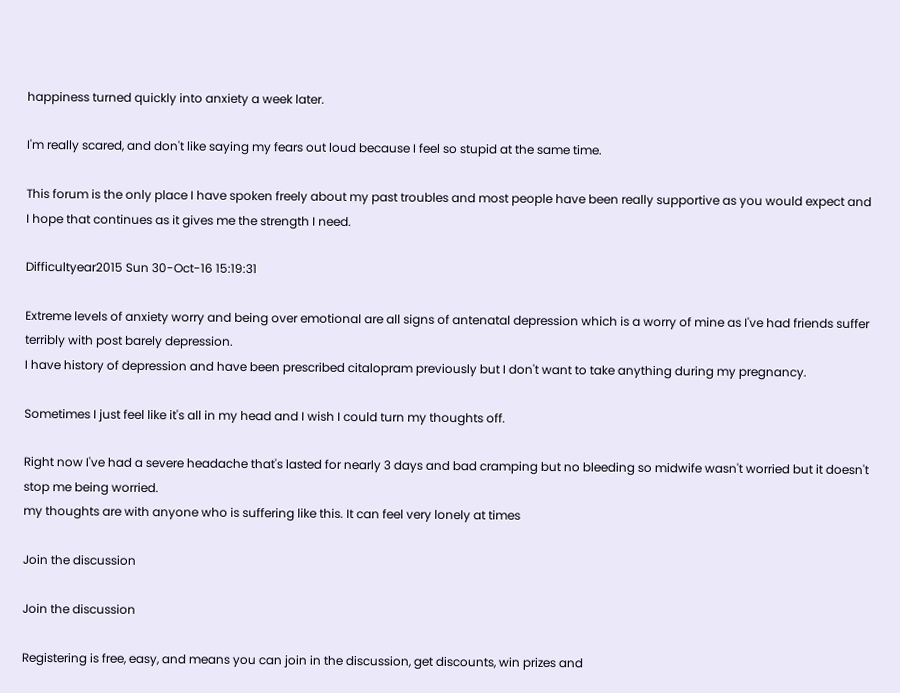happiness turned quickly into anxiety a week later.

I'm really scared, and don't like saying my fears out loud because I feel so stupid at the same time.

This forum is the only place I have spoken freely about my past troubles and most people have been really supportive as you would expect and I hope that continues as it gives me the strength I need.

Difficultyear2015 Sun 30-Oct-16 15:19:31

Extreme levels of anxiety worry and being over emotional are all signs of antenatal depression which is a worry of mine as I've had friends suffer terribly with post barely depression.
I have history of depression and have been prescribed citalopram previously but I don't want to take anything during my pregnancy.

Sometimes I just feel like it's all in my head and I wish I could turn my thoughts off.

Right now I've had a severe headache that's lasted for nearly 3 days and bad cramping but no bleeding so midwife wasn't worried but it doesn't stop me being worried.
my thoughts are with anyone who is suffering like this. It can feel very lonely at times

Join the discussion

Join the discussion

Registering is free, easy, and means you can join in the discussion, get discounts, win prizes and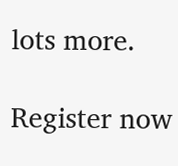lots more.

Register now